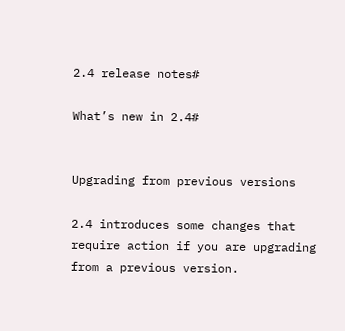2.4 release notes#

What’s new in 2.4#


Upgrading from previous versions

2.4 introduces some changes that require action if you are upgrading from a previous version.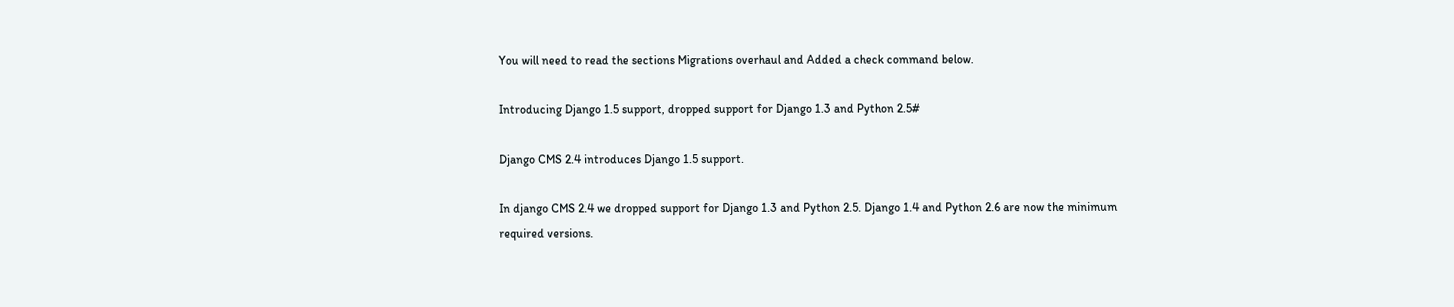You will need to read the sections Migrations overhaul and Added a check command below.

Introducing Django 1.5 support, dropped support for Django 1.3 and Python 2.5#

Django CMS 2.4 introduces Django 1.5 support.

In django CMS 2.4 we dropped support for Django 1.3 and Python 2.5. Django 1.4 and Python 2.6 are now the minimum required versions.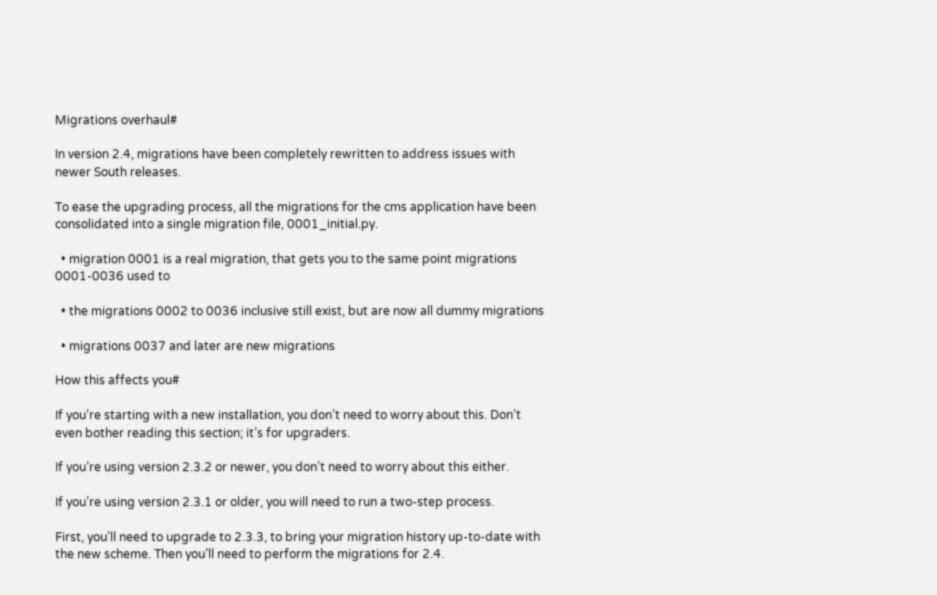Migrations overhaul#

In version 2.4, migrations have been completely rewritten to address issues with newer South releases.

To ease the upgrading process, all the migrations for the cms application have been consolidated into a single migration file, 0001_initial.py.

  • migration 0001 is a real migration, that gets you to the same point migrations 0001-0036 used to

  • the migrations 0002 to 0036 inclusive still exist, but are now all dummy migrations

  • migrations 0037 and later are new migrations

How this affects you#

If you’re starting with a new installation, you don’t need to worry about this. Don’t even bother reading this section; it’s for upgraders.

If you’re using version 2.3.2 or newer, you don’t need to worry about this either.

If you’re using version 2.3.1 or older, you will need to run a two-step process.

First, you’ll need to upgrade to 2.3.3, to bring your migration history up-to-date with the new scheme. Then you’ll need to perform the migrations for 2.4.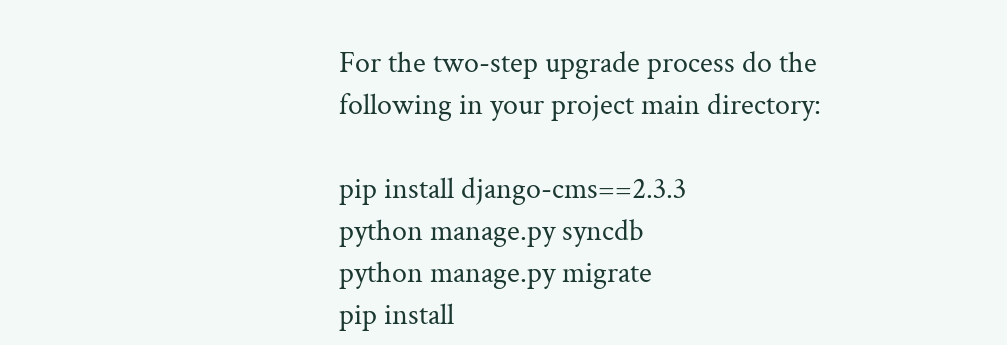For the two-step upgrade process do the following in your project main directory:

pip install django-cms==2.3.3
python manage.py syncdb
python manage.py migrate
pip install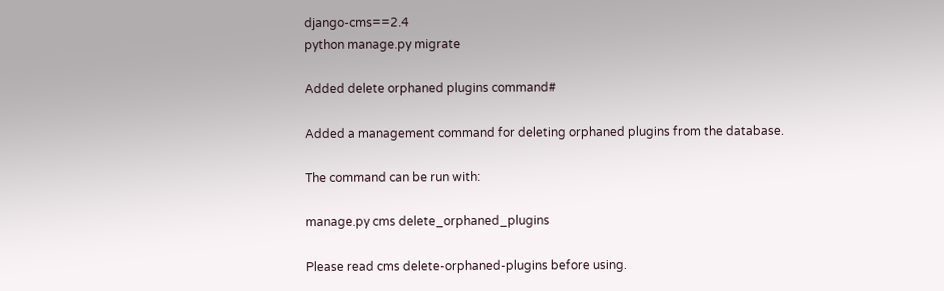django-cms==2.4
python manage.py migrate

Added delete orphaned plugins command#

Added a management command for deleting orphaned plugins from the database.

The command can be run with:

manage.py cms delete_orphaned_plugins

Please read cms delete-orphaned-plugins before using.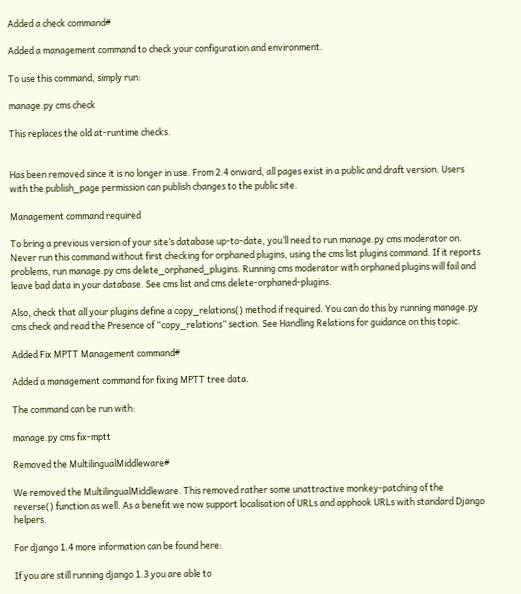Added a check command#

Added a management command to check your configuration and environment.

To use this command, simply run:

manage.py cms check

This replaces the old at-runtime checks.


Has been removed since it is no longer in use. From 2.4 onward, all pages exist in a public and draft version. Users with the publish_page permission can publish changes to the public site.

Management command required

To bring a previous version of your site’s database up-to-date, you’ll need to run manage.py cms moderator on. Never run this command without first checking for orphaned plugins, using the cms list plugins command. If it reports problems, run manage.py cms delete_orphaned_plugins. Running cms moderator with orphaned plugins will fail and leave bad data in your database. See cms list and cms delete-orphaned-plugins.

Also, check that all your plugins define a copy_relations() method if required. You can do this by running manage.py cms check and read the Presence of “copy_relations” section. See Handling Relations for guidance on this topic.

Added Fix MPTT Management command#

Added a management command for fixing MPTT tree data.

The command can be run with:

manage.py cms fix-mptt

Removed the MultilingualMiddleware#

We removed the MultilingualMiddleware. This removed rather some unattractive monkey-patching of the reverse() function as well. As a benefit we now support localisation of URLs and apphook URLs with standard Django helpers.

For django 1.4 more information can be found here:

If you are still running django 1.3 you are able to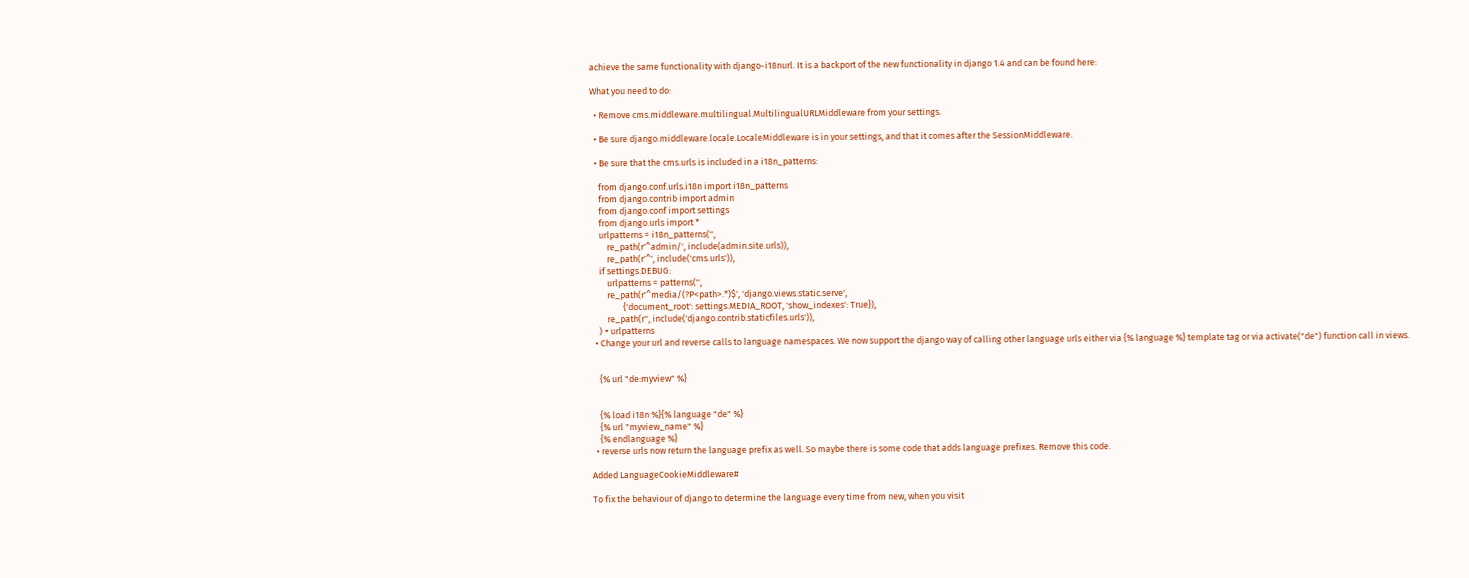achieve the same functionality with django-i18nurl. It is a backport of the new functionality in django 1.4 and can be found here:

What you need to do:

  • Remove cms.middleware.multilingual.MultilingualURLMiddleware from your settings.

  • Be sure django.middleware.locale.LocaleMiddleware is in your settings, and that it comes after the SessionMiddleware.

  • Be sure that the cms.urls is included in a i18n_patterns:

    from django.conf.urls.i18n import i18n_patterns
    from django.contrib import admin
    from django.conf import settings
    from django.urls import *
    urlpatterns = i18n_patterns('',
        re_path(r'^admin/', include(admin.site.urls)),
        re_path(r'^', include('cms.urls')),
    if settings.DEBUG:
        urlpatterns = patterns('',
        re_path(r'^media/(?P<path>.*)$', 'django.views.static.serve',
                {'document_root': settings.MEDIA_ROOT, 'show_indexes': True}),
        re_path(r'', include('django.contrib.staticfiles.urls')),
    ) + urlpatterns
  • Change your url and reverse calls to language namespaces. We now support the django way of calling other language urls either via {% language %} template tag or via activate("de") function call in views.


    {% url "de:myview" %}


    {% load i18n %}{% language "de" %}
    {% url "myview_name" %}
    {% endlanguage %}
  • reverse urls now return the language prefix as well. So maybe there is some code that adds language prefixes. Remove this code.

Added LanguageCookieMiddleware#

To fix the behaviour of django to determine the language every time from new, when you visit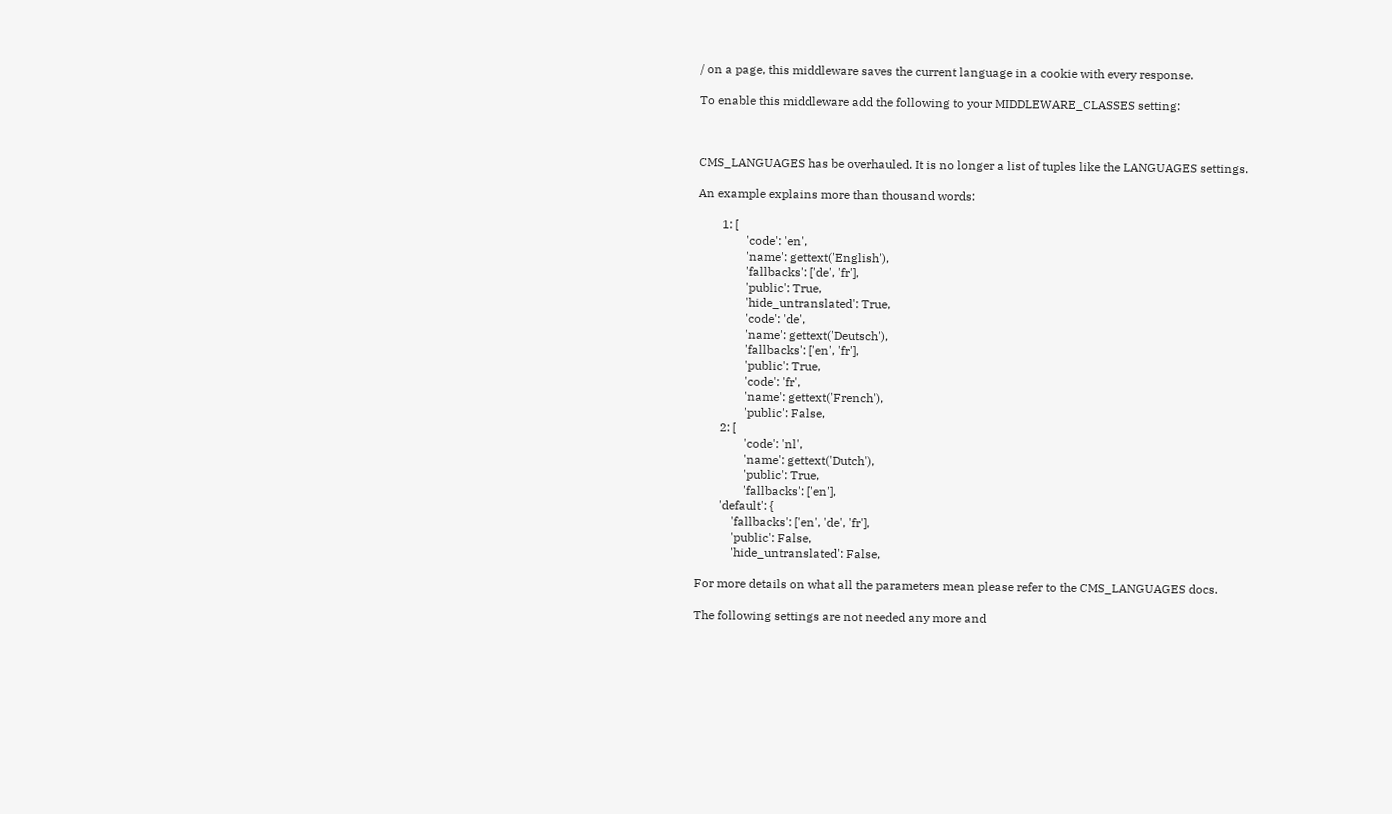/ on a page, this middleware saves the current language in a cookie with every response.

To enable this middleware add the following to your MIDDLEWARE_CLASSES setting:



CMS_LANGUAGES has be overhauled. It is no longer a list of tuples like the LANGUAGES settings.

An example explains more than thousand words:

        1: [
                'code': 'en',
                'name': gettext('English'),
                'fallbacks': ['de', 'fr'],
                'public': True,
                'hide_untranslated': True,
                'code': 'de',
                'name': gettext('Deutsch'),
                'fallbacks': ['en', 'fr'],
                'public': True,
                'code': 'fr',
                'name': gettext('French'),
                'public': False,
        2: [
                'code': 'nl',
                'name': gettext('Dutch'),
                'public': True,
                'fallbacks': ['en'],
        'default': {
            'fallbacks': ['en', 'de', 'fr'],
            'public': False,
            'hide_untranslated': False,

For more details on what all the parameters mean please refer to the CMS_LANGUAGES docs.

The following settings are not needed any more and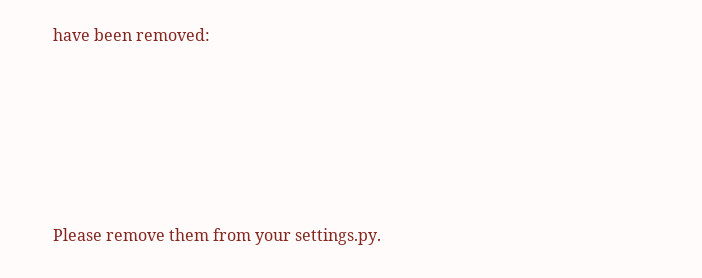have been removed:






Please remove them from your settings.py.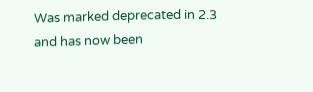Was marked deprecated in 2.3 and has now been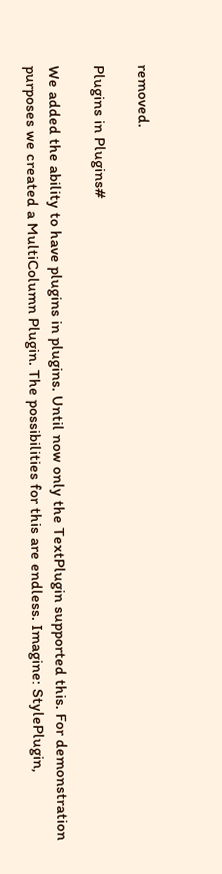removed.

Plugins in Plugins#

We added the ability to have plugins in plugins. Until now only the TextPlugin supported this. For demonstration purposes we created a MultiColumn Plugin. The possibilities for this are endless. Imagine: StylePlugin,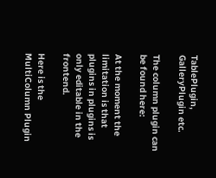TablePlugin, GalleryPlugin etc.

The column plugin can be found here:

At the moment the limitation is that plugins in plugins is only editable in the frontend.

Here is the MultiColumn Plugin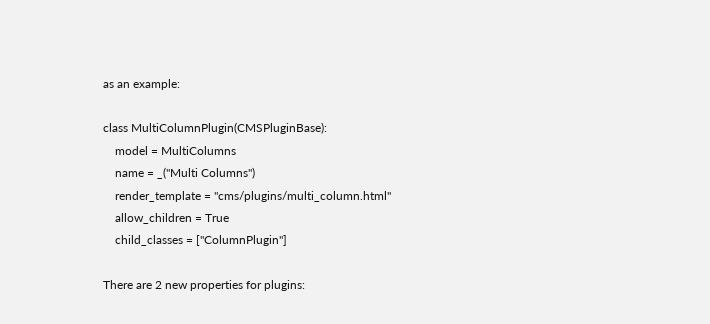as an example:

class MultiColumnPlugin(CMSPluginBase):
    model = MultiColumns
    name = _("Multi Columns")
    render_template = "cms/plugins/multi_column.html"
    allow_children = True
    child_classes = ["ColumnPlugin"]

There are 2 new properties for plugins: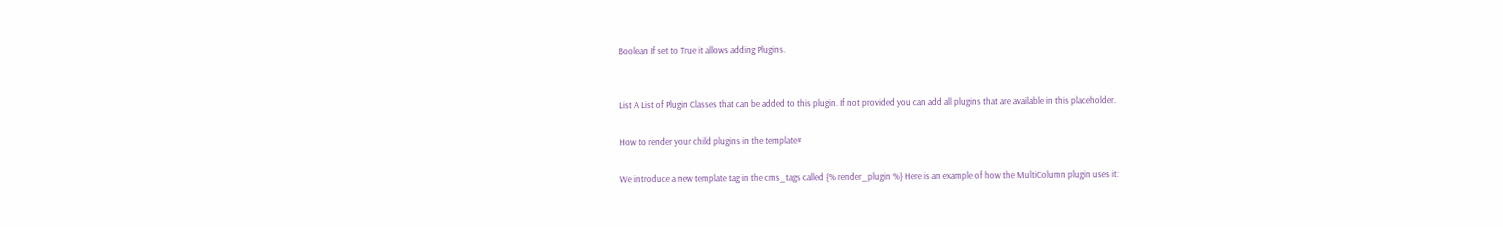Boolean If set to True it allows adding Plugins.


List A List of Plugin Classes that can be added to this plugin. If not provided you can add all plugins that are available in this placeholder.

How to render your child plugins in the template#

We introduce a new template tag in the cms_tags called {% render_plugin %} Here is an example of how the MultiColumn plugin uses it: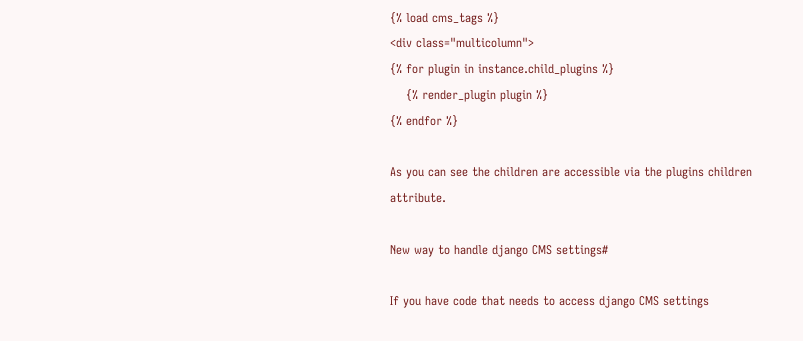{% load cms_tags %}
<div class="multicolumn">
{% for plugin in instance.child_plugins %}
    {% render_plugin plugin %}
{% endfor %}

As you can see the children are accessible via the plugins children attribute.

New way to handle django CMS settings#

If you have code that needs to access django CMS settings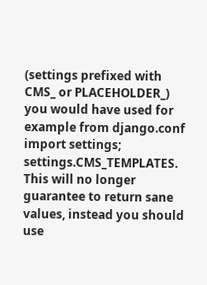(settings prefixed with CMS_ or PLACEHOLDER_) you would have used for example from django.conf import settings; settings.CMS_TEMPLATES. This will no longer guarantee to return sane values, instead you should use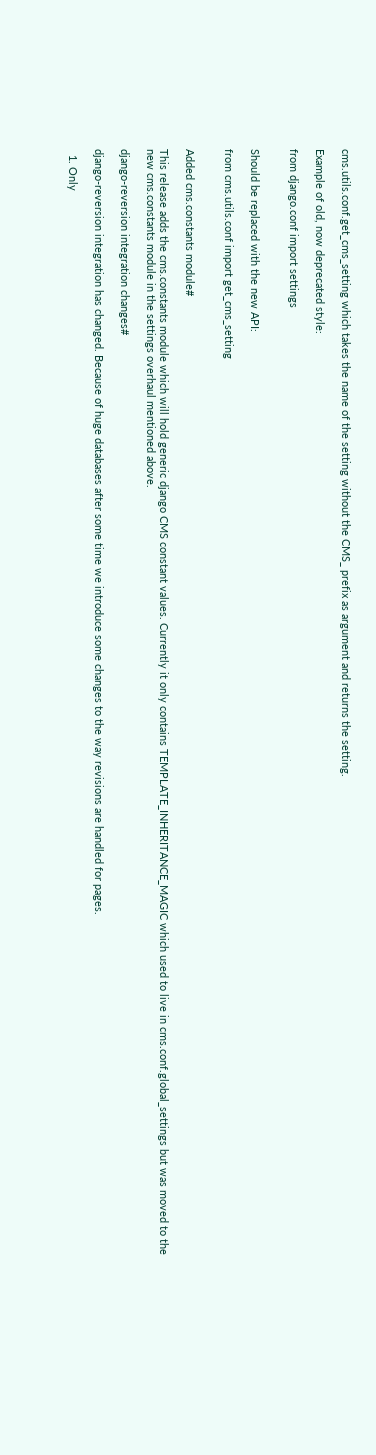cms.utils.conf.get_cms_setting which takes the name of the setting without the CMS_ prefix as argument and returns the setting.

Example of old, now deprecated style:

from django.conf import settings


Should be replaced with the new API:

from cms.utils.conf import get_cms_setting


Added cms.constants module#

This release adds the cms.constants module which will hold generic django CMS constant values. Currently it only contains TEMPLATE_INHERITANCE_MAGIC which used to live in cms.conf.global_settings but was moved to the new cms.constants module in the settings overhaul mentioned above.

django-reversion integration changes#

django-reversion integration has changed. Because of huge databases after some time we introduce some changes to the way revisions are handled for pages.

  1. Only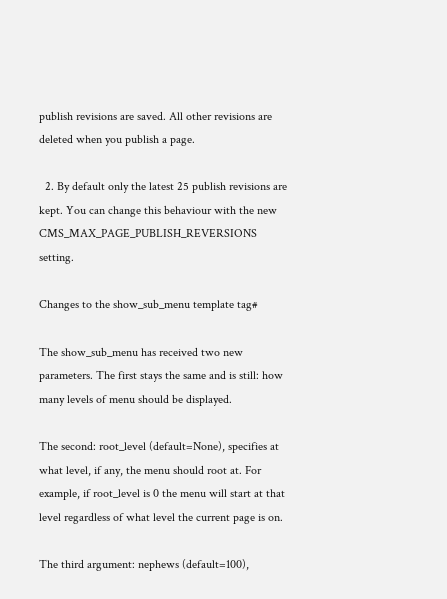publish revisions are saved. All other revisions are deleted when you publish a page.

  2. By default only the latest 25 publish revisions are kept. You can change this behaviour with the new CMS_MAX_PAGE_PUBLISH_REVERSIONS setting.

Changes to the show_sub_menu template tag#

The show_sub_menu has received two new parameters. The first stays the same and is still: how many levels of menu should be displayed.

The second: root_level (default=None), specifies at what level, if any, the menu should root at. For example, if root_level is 0 the menu will start at that level regardless of what level the current page is on.

The third argument: nephews (default=100),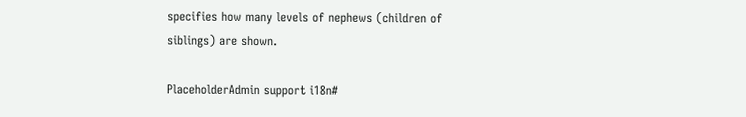specifies how many levels of nephews (children of siblings) are shown.

PlaceholderAdmin support i18n#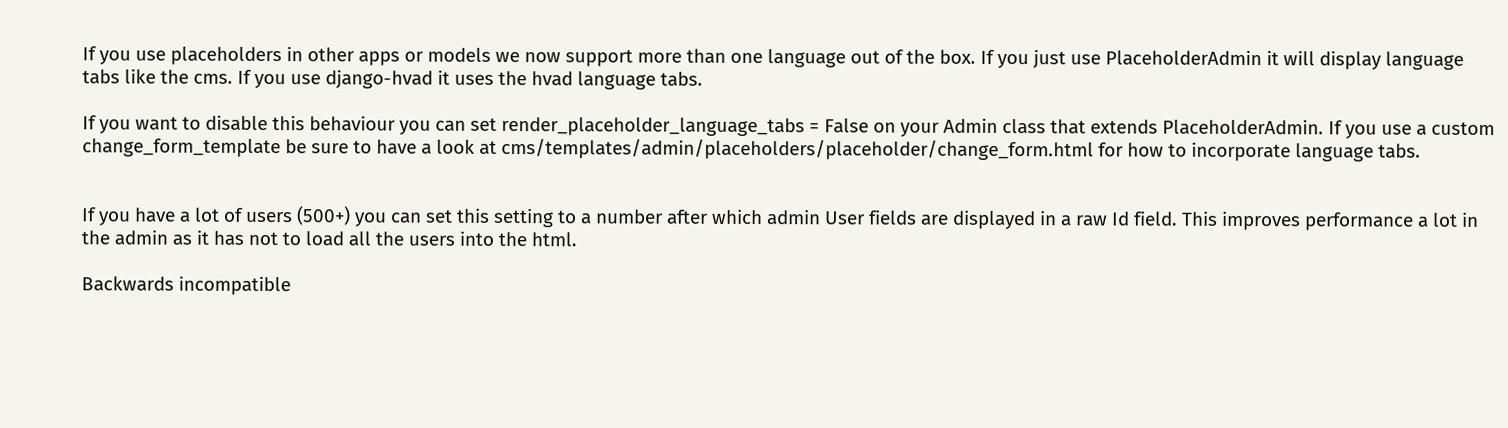If you use placeholders in other apps or models we now support more than one language out of the box. If you just use PlaceholderAdmin it will display language tabs like the cms. If you use django-hvad it uses the hvad language tabs.

If you want to disable this behaviour you can set render_placeholder_language_tabs = False on your Admin class that extends PlaceholderAdmin. If you use a custom change_form_template be sure to have a look at cms/templates/admin/placeholders/placeholder/change_form.html for how to incorporate language tabs.


If you have a lot of users (500+) you can set this setting to a number after which admin User fields are displayed in a raw Id field. This improves performance a lot in the admin as it has not to load all the users into the html.

Backwards incompatible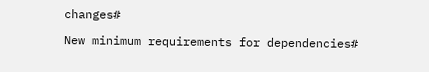changes#

New minimum requirements for dependencies#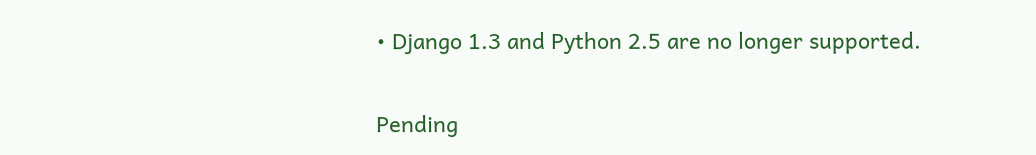• Django 1.3 and Python 2.5 are no longer supported.

Pending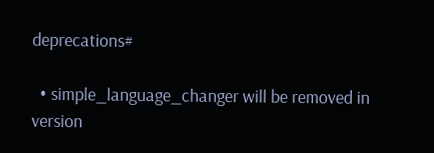deprecations#

  • simple_language_changer will be removed in version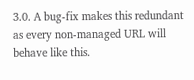3.0. A bug-fix makes this redundant as every non-managed URL will behave like this.